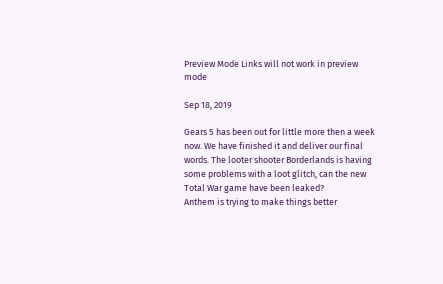Preview Mode Links will not work in preview mode

Sep 18, 2019

Gears 5 has been out for little more then a week now. We have finished it and deliver our final words. The looter shooter Borderlands is having some problems with a loot glitch, can the new Total War game have been leaked?
Anthem is trying to make things better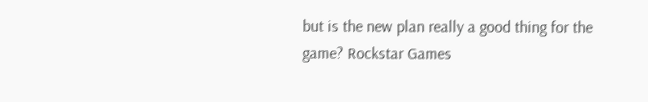but is the new plan really a good thing for the game? Rockstar Games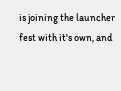is joining the launcher fest with it's own, and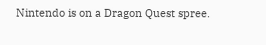Nintendo is on a Dragon Quest spree.